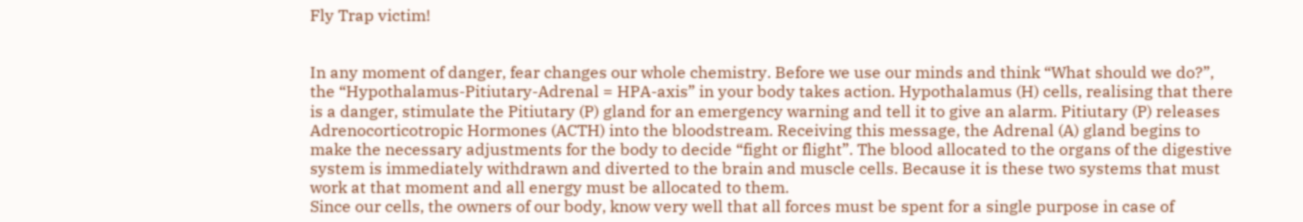Fly Trap victim!


In any moment of danger, fear changes our whole chemistry. Before we use our minds and think “What should we do?”, the “Hypothalamus-Pitiutary-Adrenal = HPA-axis” in your body takes action. Hypothalamus (H) cells, realising that there is a danger, stimulate the Pitiutary (P) gland for an emergency warning and tell it to give an alarm. Pitiutary (P) releases Adrenocorticotropic Hormones (ACTH) into the bloodstream. Receiving this message, the Adrenal (A) gland begins to make the necessary adjustments for the body to decide “fight or flight”. The blood allocated to the organs of the digestive system is immediately withdrawn and diverted to the brain and muscle cells. Because it is these two systems that must work at that moment and all energy must be allocated to them.
Since our cells, the owners of our body, know very well that all forces must be spent for a single purpose in case of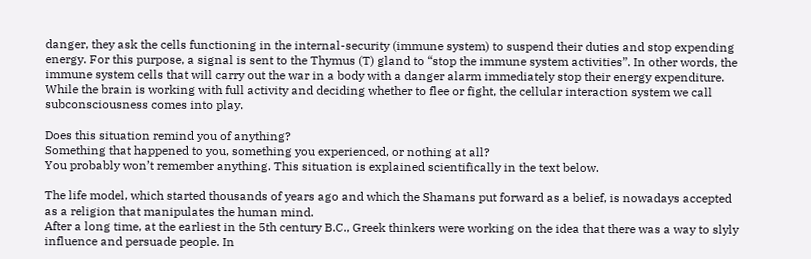danger, they ask the cells functioning in the internal-security (immune system) to suspend their duties and stop expending energy. For this purpose, a signal is sent to the Thymus (T) gland to “stop the immune system activities”. In other words, the immune system cells that will carry out the war in a body with a danger alarm immediately stop their energy expenditure. While the brain is working with full activity and deciding whether to flee or fight, the cellular interaction system we call subconsciousness comes into play.

Does this situation remind you of anything?
Something that happened to you, something you experienced, or nothing at all?
You probably won’t remember anything. This situation is explained scientifically in the text below.

The life model, which started thousands of years ago and which the Shamans put forward as a belief, is nowadays accepted as a religion that manipulates the human mind.
After a long time, at the earliest in the 5th century B.C., Greek thinkers were working on the idea that there was a way to slyly influence and persuade people. In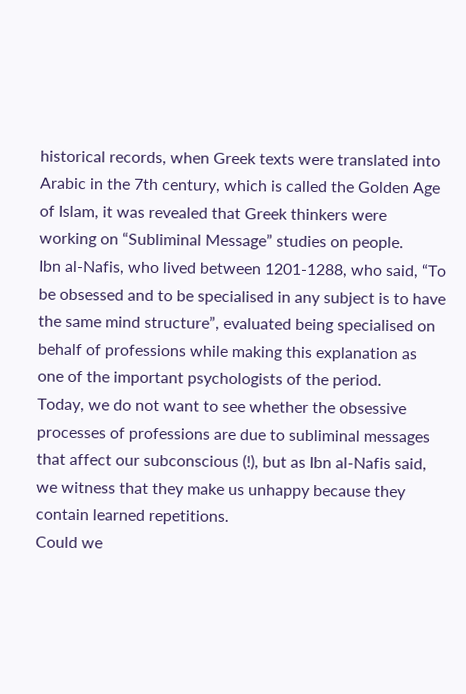historical records, when Greek texts were translated into Arabic in the 7th century, which is called the Golden Age of Islam, it was revealed that Greek thinkers were working on “Subliminal Message” studies on people.
Ibn al-Nafis, who lived between 1201-1288, who said, “To be obsessed and to be specialised in any subject is to have the same mind structure”, evaluated being specialised on behalf of professions while making this explanation as one of the important psychologists of the period.
Today, we do not want to see whether the obsessive processes of professions are due to subliminal messages that affect our subconscious (!), but as Ibn al-Nafis said, we witness that they make us unhappy because they contain learned repetitions.
Could we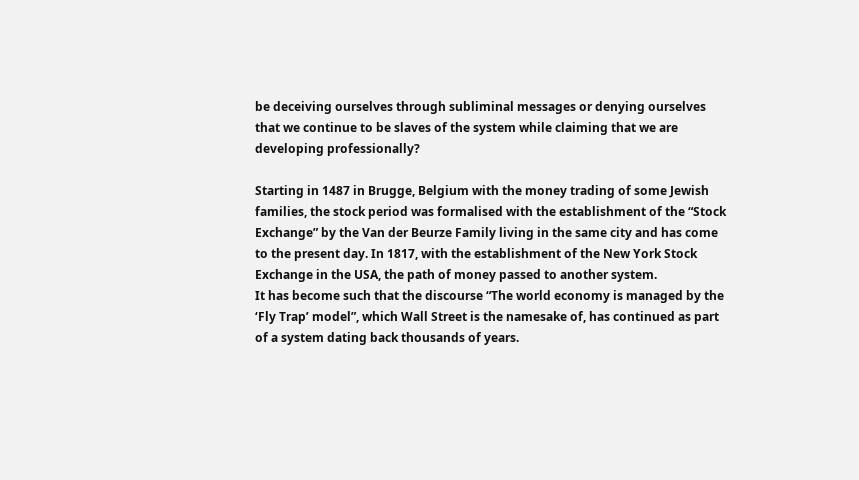be deceiving ourselves through subliminal messages or denying ourselves that we continue to be slaves of the system while claiming that we are developing professionally?

Starting in 1487 in Brugge, Belgium with the money trading of some Jewish families, the stock period was formalised with the establishment of the “Stock Exchange” by the Van der Beurze Family living in the same city and has come to the present day. In 1817, with the establishment of the New York Stock Exchange in the USA, the path of money passed to another system.
It has become such that the discourse “The world economy is managed by the ‘Fly Trap’ model”, which Wall Street is the namesake of, has continued as part of a system dating back thousands of years.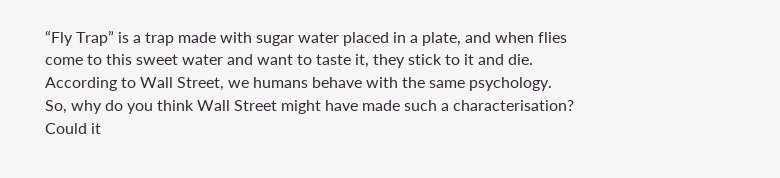“Fly Trap” is a trap made with sugar water placed in a plate, and when flies come to this sweet water and want to taste it, they stick to it and die.
According to Wall Street, we humans behave with the same psychology.
So, why do you think Wall Street might have made such a characterisation?
Could it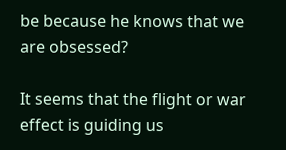be because he knows that we are obsessed?

It seems that the flight or war effect is guiding us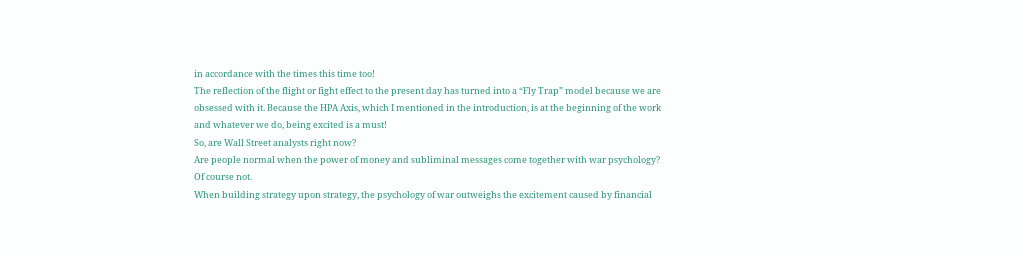in accordance with the times this time too!
The reflection of the flight or fight effect to the present day has turned into a “Fly Trap” model because we are obsessed with it. Because the HPA Axis, which I mentioned in the introduction, is at the beginning of the work and whatever we do, being excited is a must!
So, are Wall Street analysts right now?
Are people normal when the power of money and subliminal messages come together with war psychology?
Of course not.
When building strategy upon strategy, the psychology of war outweighs the excitement caused by financial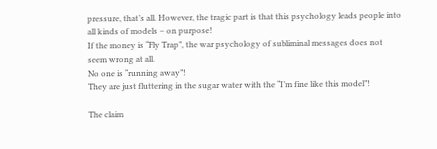pressure, that’s all. However, the tragic part is that this psychology leads people into all kinds of models – on purpose!
If the money is “Fly Trap”, the war psychology of subliminal messages does not seem wrong at all.
No one is “running away”!
They are just fluttering in the sugar water with the “I’m fine like this model”!

The claim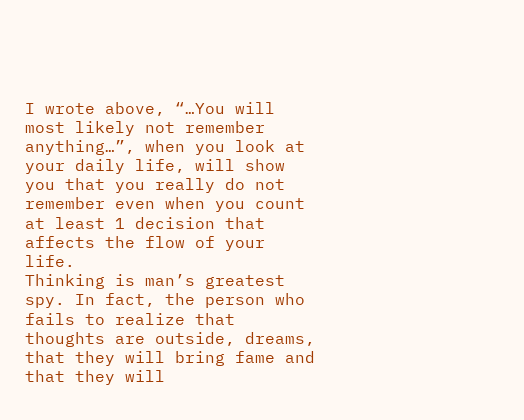I wrote above, “…You will most likely not remember anything…”, when you look at your daily life, will show you that you really do not remember even when you count at least 1 decision that affects the flow of your life.
Thinking is man’s greatest spy. In fact, the person who fails to realize that thoughts are outside, dreams, that they will bring fame and that they will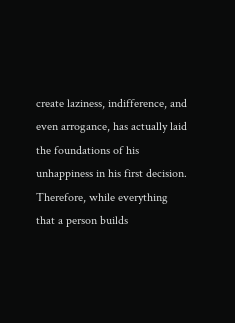create laziness, indifference, and even arrogance, has actually laid the foundations of his unhappiness in his first decision.
Therefore, while everything that a person builds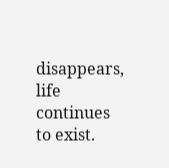disappears, life continues to exist.